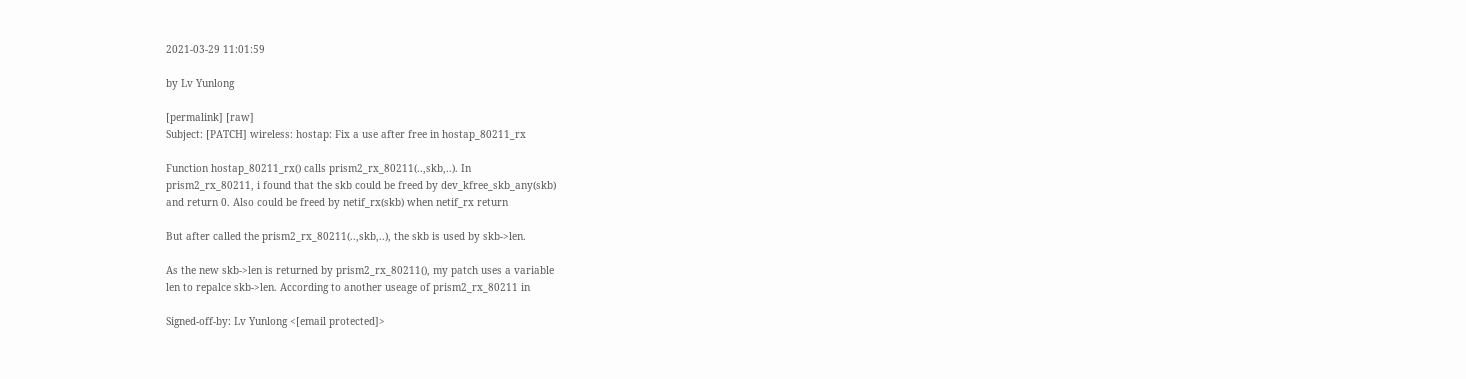2021-03-29 11:01:59

by Lv Yunlong

[permalink] [raw]
Subject: [PATCH] wireless: hostap: Fix a use after free in hostap_80211_rx

Function hostap_80211_rx() calls prism2_rx_80211(..,skb,..). In
prism2_rx_80211, i found that the skb could be freed by dev_kfree_skb_any(skb)
and return 0. Also could be freed by netif_rx(skb) when netif_rx return

But after called the prism2_rx_80211(..,skb,..), the skb is used by skb->len.

As the new skb->len is returned by prism2_rx_80211(), my patch uses a variable
len to repalce skb->len. According to another useage of prism2_rx_80211 in

Signed-off-by: Lv Yunlong <[email protected]>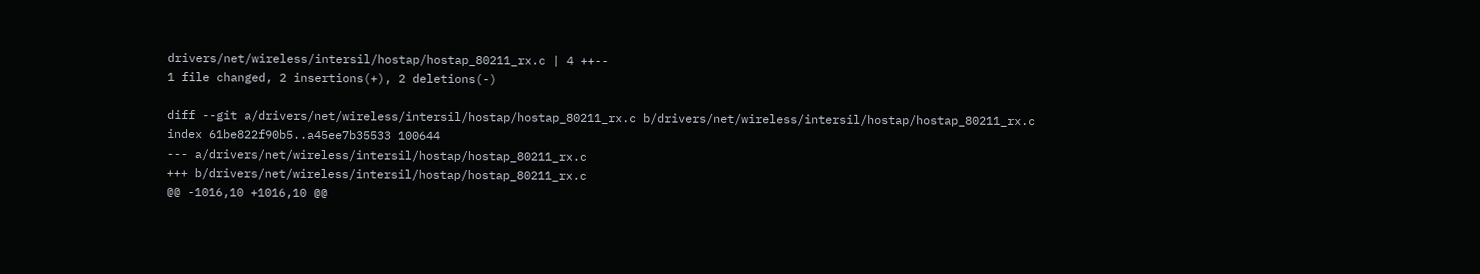drivers/net/wireless/intersil/hostap/hostap_80211_rx.c | 4 ++--
1 file changed, 2 insertions(+), 2 deletions(-)

diff --git a/drivers/net/wireless/intersil/hostap/hostap_80211_rx.c b/drivers/net/wireless/intersil/hostap/hostap_80211_rx.c
index 61be822f90b5..a45ee7b35533 100644
--- a/drivers/net/wireless/intersil/hostap/hostap_80211_rx.c
+++ b/drivers/net/wireless/intersil/hostap/hostap_80211_rx.c
@@ -1016,10 +1016,10 @@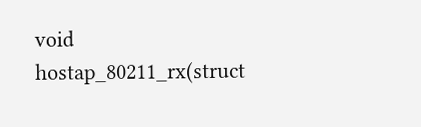void hostap_80211_rx(struct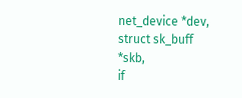net_device *dev, struct sk_buff *skb,
if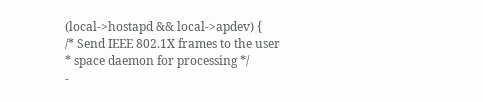(local->hostapd && local->apdev) {
/* Send IEEE 802.1X frames to the user
* space daemon for processing */
-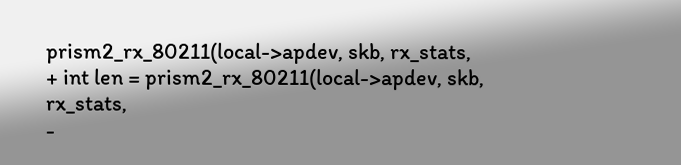prism2_rx_80211(local->apdev, skb, rx_stats,
+ int len = prism2_rx_80211(local->apdev, skb, rx_stats,
-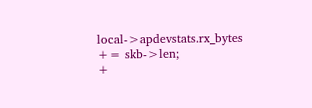local->apdevstats.rx_bytes += skb->len;
+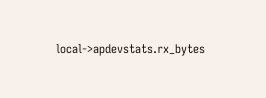local->apdevstats.rx_bytes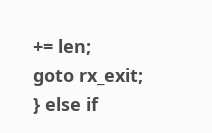+= len;
goto rx_exit;
} else if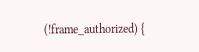(!frame_authorized) {